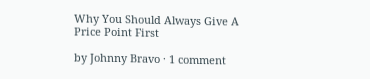Why You Should Always Give A Price Point First

by Johnny Bravo · 1 comment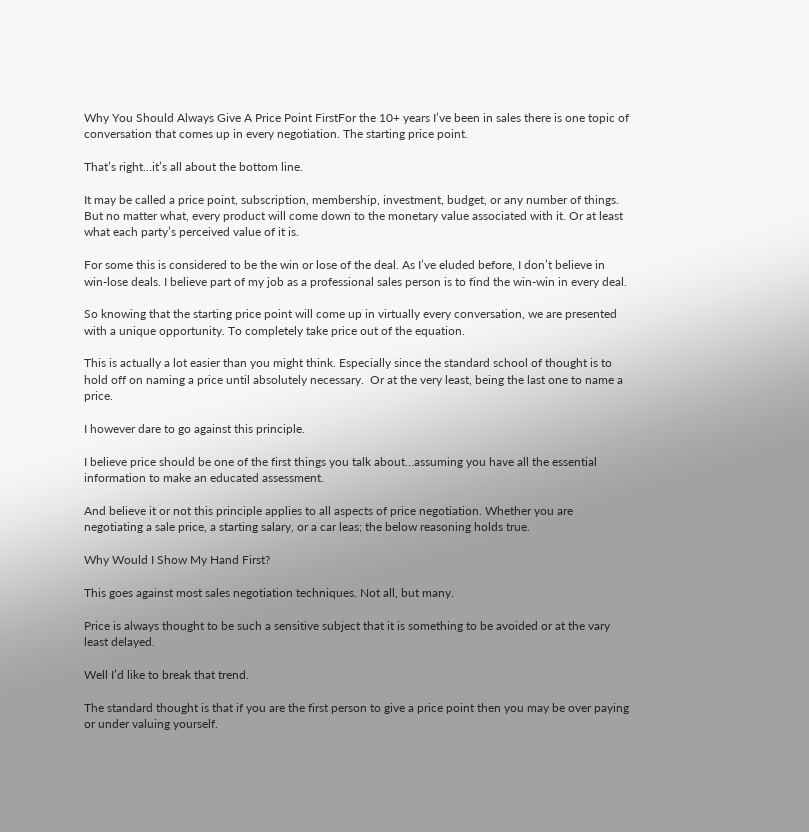Why You Should Always Give A Price Point FirstFor the 10+ years I’ve been in sales there is one topic of conversation that comes up in every negotiation. The starting price point.

That’s right…it’s all about the bottom line.

It may be called a price point, subscription, membership, investment, budget, or any number of things. But no matter what, every product will come down to the monetary value associated with it. Or at least what each party’s perceived value of it is.

For some this is considered to be the win or lose of the deal. As I’ve eluded before, I don’t believe in win-lose deals. I believe part of my job as a professional sales person is to find the win-win in every deal.

So knowing that the starting price point will come up in virtually every conversation, we are presented with a unique opportunity. To completely take price out of the equation.

This is actually a lot easier than you might think. Especially since the standard school of thought is to hold off on naming a price until absolutely necessary.  Or at the very least, being the last one to name a price.

I however dare to go against this principle.

I believe price should be one of the first things you talk about…assuming you have all the essential information to make an educated assessment.

And believe it or not this principle applies to all aspects of price negotiation. Whether you are negotiating a sale price, a starting salary, or a car leas; the below reasoning holds true.

Why Would I Show My Hand First?

This goes against most sales negotiation techniques. Not all, but many.

Price is always thought to be such a sensitive subject that it is something to be avoided or at the vary least delayed.

Well I’d like to break that trend.

The standard thought is that if you are the first person to give a price point then you may be over paying or under valuing yourself.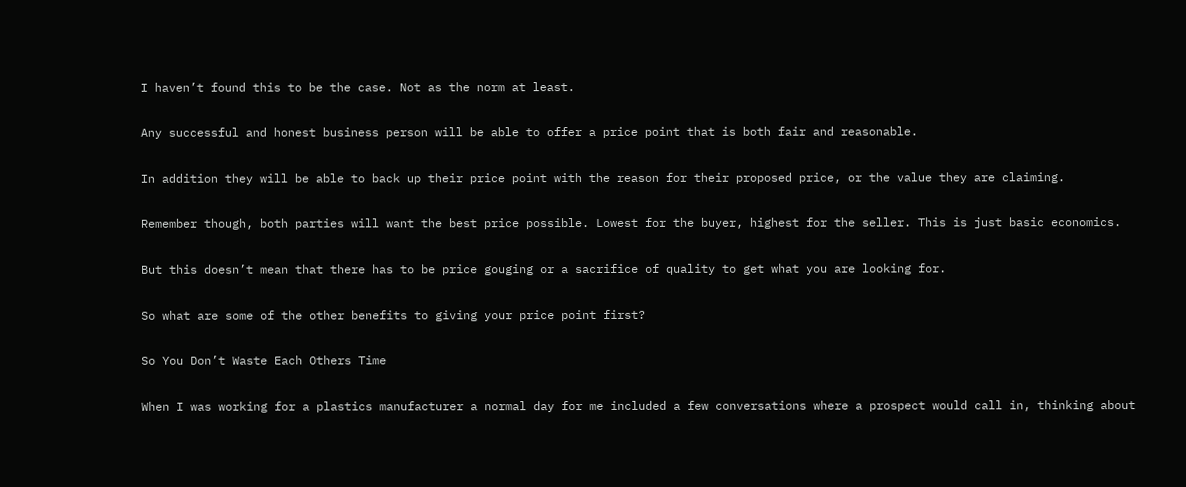I haven’t found this to be the case. Not as the norm at least.

Any successful and honest business person will be able to offer a price point that is both fair and reasonable.

In addition they will be able to back up their price point with the reason for their proposed price, or the value they are claiming.

Remember though, both parties will want the best price possible. Lowest for the buyer, highest for the seller. This is just basic economics.

But this doesn’t mean that there has to be price gouging or a sacrifice of quality to get what you are looking for.

So what are some of the other benefits to giving your price point first?

So You Don’t Waste Each Others Time

When I was working for a plastics manufacturer a normal day for me included a few conversations where a prospect would call in, thinking about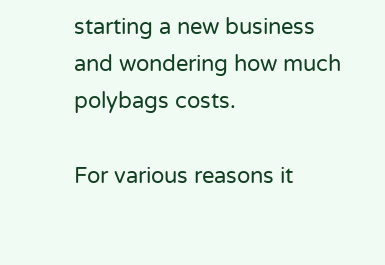starting a new business and wondering how much polybags costs.

For various reasons it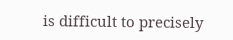is difficult to precisely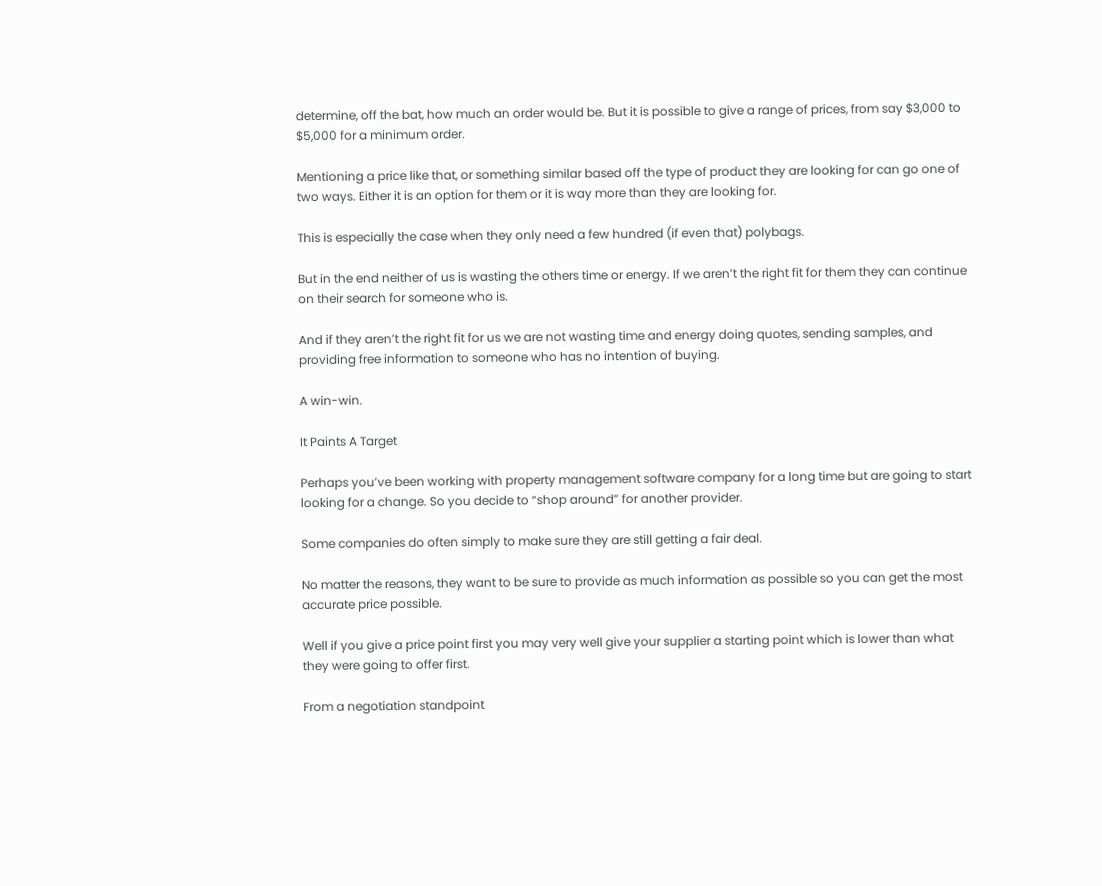determine, off the bat, how much an order would be. But it is possible to give a range of prices, from say $3,000 to $5,000 for a minimum order.

Mentioning a price like that, or something similar based off the type of product they are looking for can go one of two ways. Either it is an option for them or it is way more than they are looking for.

This is especially the case when they only need a few hundred (if even that) polybags.

But in the end neither of us is wasting the others time or energy. If we aren’t the right fit for them they can continue on their search for someone who is.

And if they aren’t the right fit for us we are not wasting time and energy doing quotes, sending samples, and providing free information to someone who has no intention of buying.

A win-win.

It Paints A Target

Perhaps you’ve been working with property management software company for a long time but are going to start looking for a change. So you decide to “shop around” for another provider.

Some companies do often simply to make sure they are still getting a fair deal.

No matter the reasons, they want to be sure to provide as much information as possible so you can get the most accurate price possible.

Well if you give a price point first you may very well give your supplier a starting point which is lower than what they were going to offer first.

From a negotiation standpoint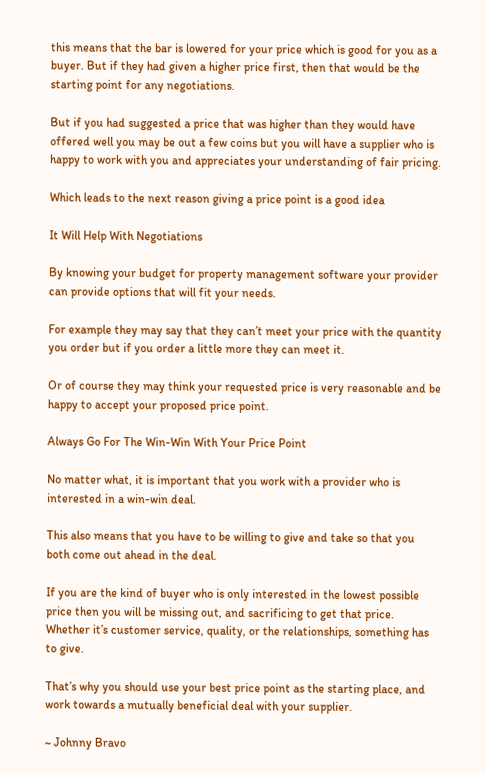this means that the bar is lowered for your price which is good for you as a buyer. But if they had given a higher price first, then that would be the starting point for any negotiations.

But if you had suggested a price that was higher than they would have offered well you may be out a few coins but you will have a supplier who is happy to work with you and appreciates your understanding of fair pricing.

Which leads to the next reason giving a price point is a good idea

It Will Help With Negotiations

By knowing your budget for property management software your provider can provide options that will fit your needs.

For example they may say that they can’t meet your price with the quantity you order but if you order a little more they can meet it.

Or of course they may think your requested price is very reasonable and be happy to accept your proposed price point.

Always Go For The Win-Win With Your Price Point

No matter what, it is important that you work with a provider who is interested in a win-win deal.

This also means that you have to be willing to give and take so that you both come out ahead in the deal.

If you are the kind of buyer who is only interested in the lowest possible price then you will be missing out, and sacrificing to get that price. Whether it’s customer service, quality, or the relationships, something has to give.

That’s why you should use your best price point as the starting place, and work towards a mutually beneficial deal with your supplier.

~ Johnny Bravo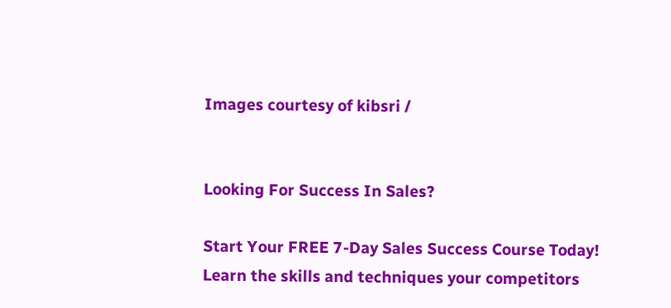Images courtesy of kibsri /


Looking For Success In Sales?

Start Your FREE 7-Day Sales Success Course Today!
Learn the skills and techniques your competitors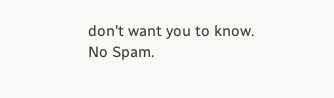don't want you to know.
No Spam.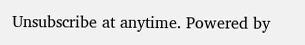Unsubscribe at anytime. Powered by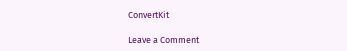ConvertKit

Leave a Comment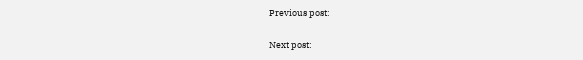Previous post:

Next post: